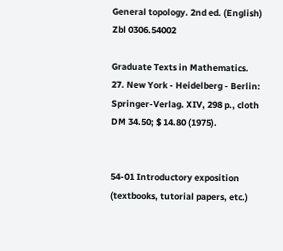General topology. 2nd ed. (English) Zbl 0306.54002

Graduate Texts in Mathematics. 27. New York - Heidelberg - Berlin: Springer-Verlag. XIV, 298 p., cloth DM 34.50; $ 14.80 (1975).


54-01 Introductory exposition (textbooks, tutorial papers, etc.)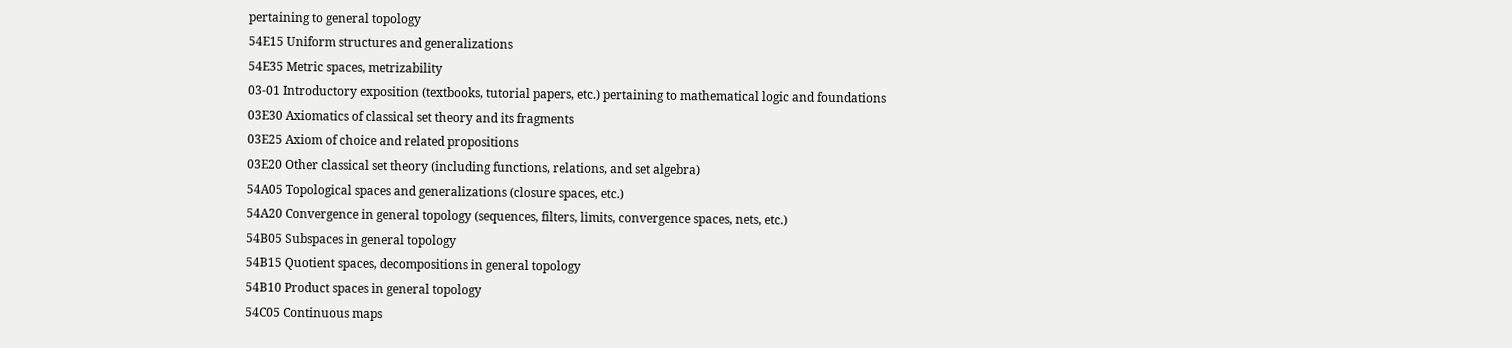pertaining to general topology
54E15 Uniform structures and generalizations
54E35 Metric spaces, metrizability
03-01 Introductory exposition (textbooks, tutorial papers, etc.) pertaining to mathematical logic and foundations
03E30 Axiomatics of classical set theory and its fragments
03E25 Axiom of choice and related propositions
03E20 Other classical set theory (including functions, relations, and set algebra)
54A05 Topological spaces and generalizations (closure spaces, etc.)
54A20 Convergence in general topology (sequences, filters, limits, convergence spaces, nets, etc.)
54B05 Subspaces in general topology
54B15 Quotient spaces, decompositions in general topology
54B10 Product spaces in general topology
54C05 Continuous maps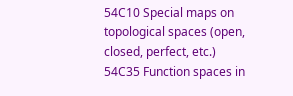54C10 Special maps on topological spaces (open, closed, perfect, etc.)
54C35 Function spaces in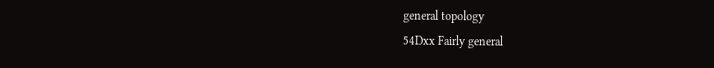general topology
54Dxx Fairly general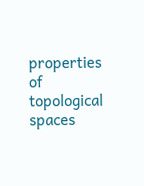properties of topological spaces